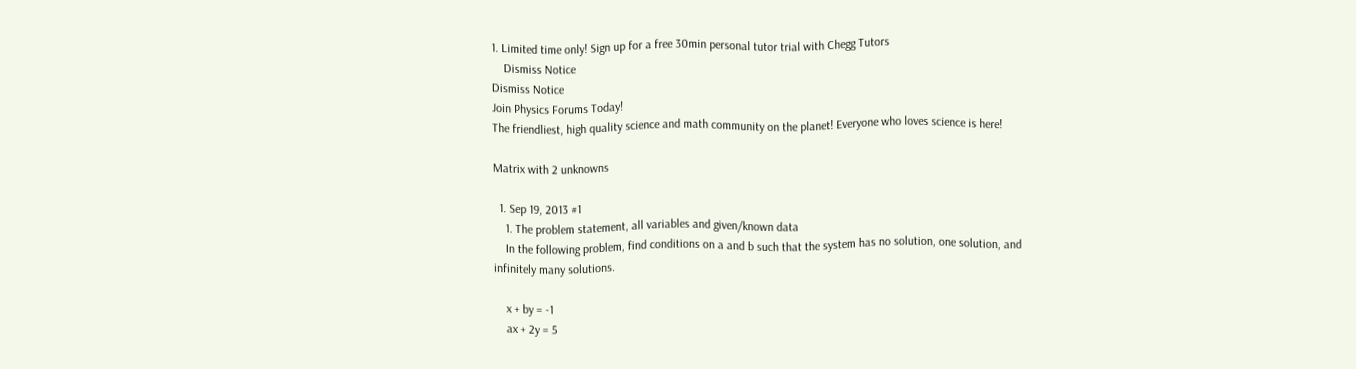1. Limited time only! Sign up for a free 30min personal tutor trial with Chegg Tutors
    Dismiss Notice
Dismiss Notice
Join Physics Forums Today!
The friendliest, high quality science and math community on the planet! Everyone who loves science is here!

Matrix with 2 unknowns

  1. Sep 19, 2013 #1
    1. The problem statement, all variables and given/known data
    In the following problem, find conditions on a and b such that the system has no solution, one solution, and infinitely many solutions.

    x + by = -1
    ax + 2y = 5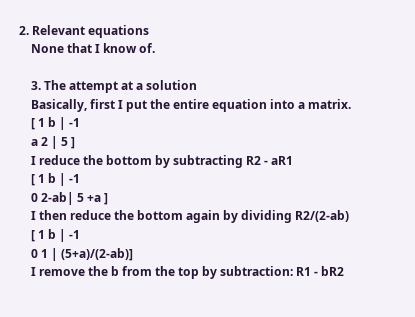2. Relevant equations
    None that I know of.

    3. The attempt at a solution
    Basically, first I put the entire equation into a matrix.
    [ 1 b | -1
    a 2 | 5 ]
    I reduce the bottom by subtracting R2 - aR1
    [ 1 b | -1
    0 2-ab| 5 +a ]
    I then reduce the bottom again by dividing R2/(2-ab)
    [ 1 b | -1
    0 1 | (5+a)/(2-ab)]
    I remove the b from the top by subtraction: R1 - bR2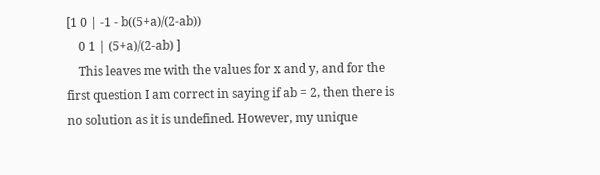[1 0 | -1 - b((5+a)/(2-ab))
    0 1 | (5+a)/(2-ab) ]
    This leaves me with the values for x and y, and for the first question I am correct in saying if ab = 2, then there is no solution as it is undefined. However, my unique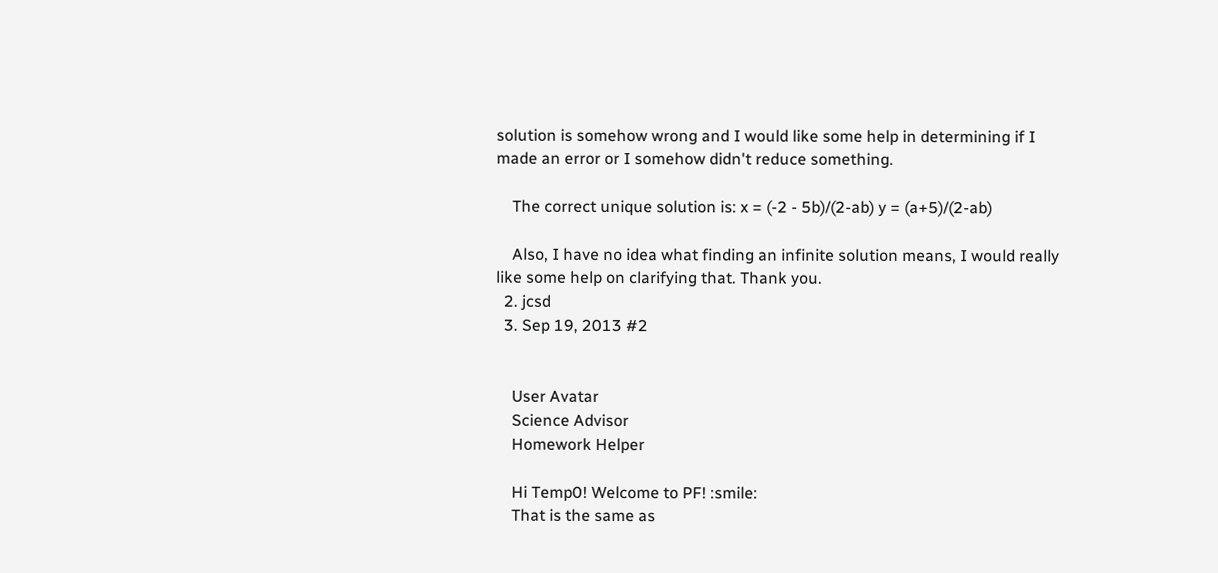solution is somehow wrong and I would like some help in determining if I made an error or I somehow didn't reduce something.

    The correct unique solution is: x = (-2 - 5b)/(2-ab) y = (a+5)/(2-ab)

    Also, I have no idea what finding an infinite solution means, I would really like some help on clarifying that. Thank you.
  2. jcsd
  3. Sep 19, 2013 #2


    User Avatar
    Science Advisor
    Homework Helper

    Hi Temp0! Welcome to PF! :smile:
    That is the same as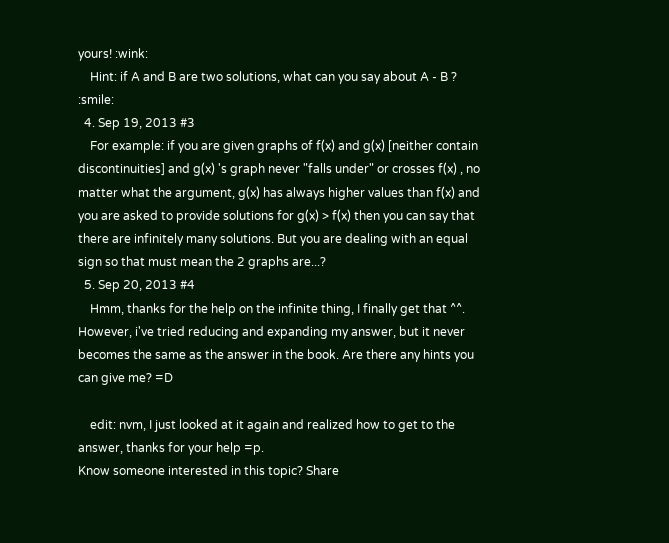yours! :wink:
    Hint: if A and B are two solutions, what can you say about A - B ? :smile:
  4. Sep 19, 2013 #3
    For example: if you are given graphs of f(x) and g(x) [neither contain discontinuities] and g(x) 's graph never "falls under" or crosses f(x) , no matter what the argument, g(x) has always higher values than f(x) and you are asked to provide solutions for g(x) > f(x) then you can say that there are infinitely many solutions. But you are dealing with an equal sign so that must mean the 2 graphs are...?
  5. Sep 20, 2013 #4
    Hmm, thanks for the help on the infinite thing, I finally get that ^^. However, i've tried reducing and expanding my answer, but it never becomes the same as the answer in the book. Are there any hints you can give me? =D

    edit: nvm, I just looked at it again and realized how to get to the answer, thanks for your help =p.
Know someone interested in this topic? Share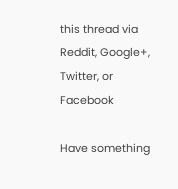this thread via Reddit, Google+, Twitter, or Facebook

Have something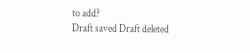to add?
Draft saved Draft deleted